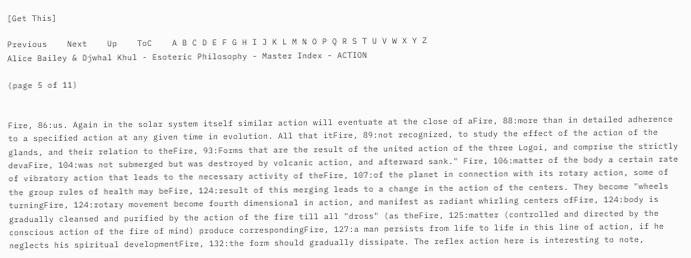[Get This]

Previous    Next    Up    ToC    A B C D E F G H I J K L M N O P Q R S T U V W X Y Z
Alice Bailey & Djwhal Khul - Esoteric Philosophy - Master Index - ACTION

(page 5 of 11)


Fire, 86:us. Again in the solar system itself similar action will eventuate at the close of aFire, 88:more than in detailed adherence to a specified action at any given time in evolution. All that itFire, 89:not recognized, to study the effect of the action of the glands, and their relation to theFire, 93:Forms that are the result of the united action of the three Logoi, and comprise the strictly devaFire, 104:was not submerged but was destroyed by volcanic action, and afterward sank." Fire, 106:matter of the body a certain rate of vibratory action that leads to the necessary activity of theFire, 107:of the planet in connection with its rotary action, some of the group rules of health may beFire, 124:result of this merging leads to a change in the action of the centers. They become "wheels turningFire, 124:rotary movement become fourth dimensional in action, and manifest as radiant whirling centers ofFire, 124:body is gradually cleansed and purified by the action of the fire till all "dross" (as theFire, 125:matter (controlled and directed by the conscious action of the fire of mind) produce correspondingFire, 127:a man persists from life to life in this line of action, if he neglects his spiritual developmentFire, 132:the form should gradually dissipate. The reflex action here is interesting to note,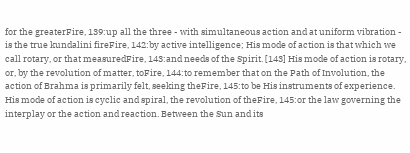for the greaterFire, 139:up all the three - with simultaneous action and at uniform vibration - is the true kundalini fireFire, 142:by active intelligence; His mode of action is that which we call rotary, or that measuredFire, 143:and needs of the Spirit. [143] His mode of action is rotary, or, by the revolution of matter, toFire, 144:to remember that on the Path of Involution, the action of Brahma is primarily felt, seeking theFire, 145:to be His instruments of experience. His mode of action is cyclic and spiral, the revolution of theFire, 145:or the law governing the interplay or the action and reaction. Between the Sun and its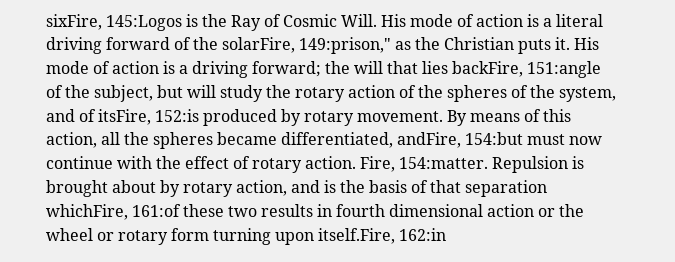sixFire, 145:Logos is the Ray of Cosmic Will. His mode of action is a literal driving forward of the solarFire, 149:prison," as the Christian puts it. His mode of action is a driving forward; the will that lies backFire, 151:angle of the subject, but will study the rotary action of the spheres of the system, and of itsFire, 152:is produced by rotary movement. By means of this action, all the spheres became differentiated, andFire, 154:but must now continue with the effect of rotary action. Fire, 154:matter. Repulsion is brought about by rotary action, and is the basis of that separation whichFire, 161:of these two results in fourth dimensional action or the wheel or rotary form turning upon itself.Fire, 162:in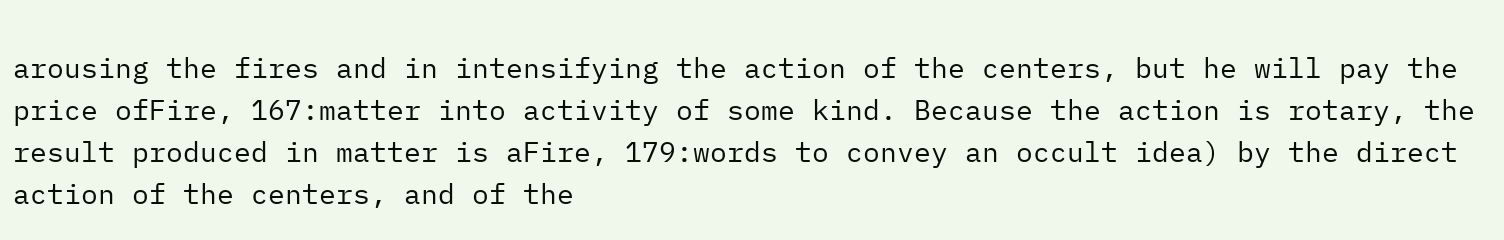arousing the fires and in intensifying the action of the centers, but he will pay the price ofFire, 167:matter into activity of some kind. Because the action is rotary, the result produced in matter is aFire, 179:words to convey an occult idea) by the direct action of the centers, and of the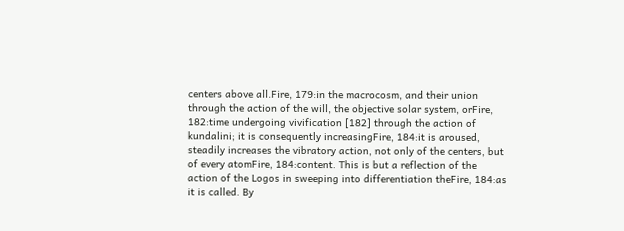centers above all.Fire, 179:in the macrocosm, and their union through the action of the will, the objective solar system, orFire, 182:time undergoing vivification [182] through the action of kundalini; it is consequently increasingFire, 184:it is aroused, steadily increases the vibratory action, not only of the centers, but of every atomFire, 184:content. This is but a reflection of the action of the Logos in sweeping into differentiation theFire, 184:as it is called. By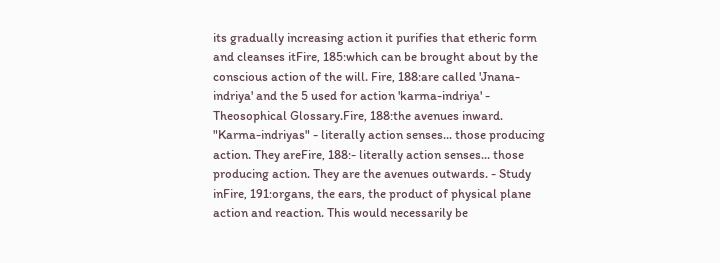its gradually increasing action it purifies that etheric form and cleanses itFire, 185:which can be brought about by the conscious action of the will. Fire, 188:are called 'Jnana-indriya' and the 5 used for action 'karma-indriya' - Theosophical Glossary.Fire, 188:the avenues inward. "Karma-indriyas" - literally action senses... those producing action. They areFire, 188:- literally action senses... those producing action. They are the avenues outwards. - Study inFire, 191:organs, the ears, the product of physical plane action and reaction. This would necessarily be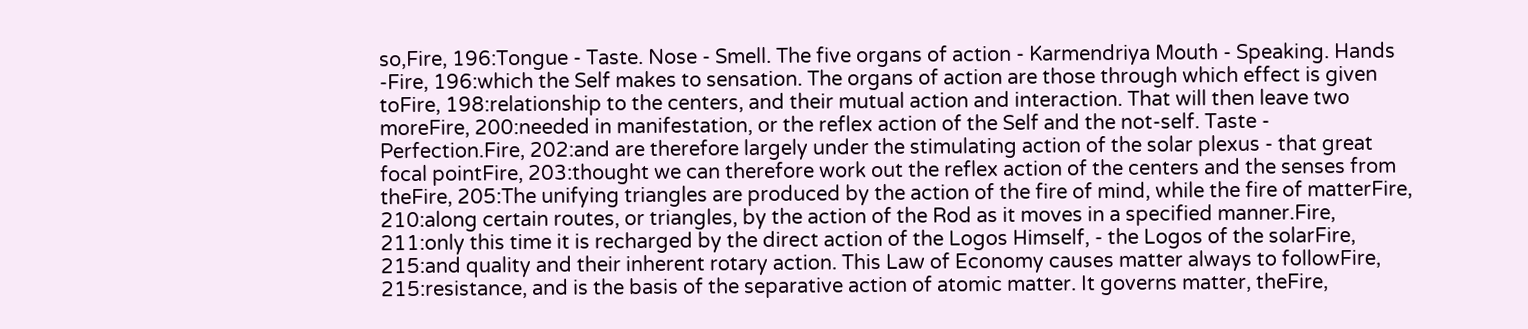so,Fire, 196:Tongue - Taste. Nose - Smell. The five organs of action - Karmendriya Mouth - Speaking. Hands -Fire, 196:which the Self makes to sensation. The organs of action are those through which effect is given toFire, 198:relationship to the centers, and their mutual action and interaction. That will then leave two moreFire, 200:needed in manifestation, or the reflex action of the Self and the not-self. Taste - Perfection.Fire, 202:and are therefore largely under the stimulating action of the solar plexus - that great focal pointFire, 203:thought we can therefore work out the reflex action of the centers and the senses from theFire, 205:The unifying triangles are produced by the action of the fire of mind, while the fire of matterFire, 210:along certain routes, or triangles, by the action of the Rod as it moves in a specified manner.Fire, 211:only this time it is recharged by the direct action of the Logos Himself, - the Logos of the solarFire, 215:and quality and their inherent rotary action. This Law of Economy causes matter always to followFire, 215:resistance, and is the basis of the separative action of atomic matter. It governs matter, theFire,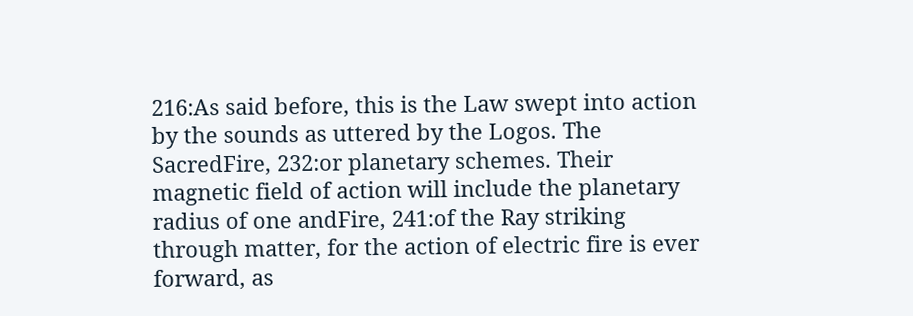216:As said before, this is the Law swept into action by the sounds as uttered by the Logos. The SacredFire, 232:or planetary schemes. Their magnetic field of action will include the planetary radius of one andFire, 241:of the Ray striking through matter, for the action of electric fire is ever forward, as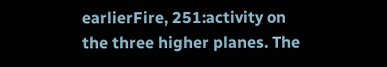earlierFire, 251:activity on the three higher planes. The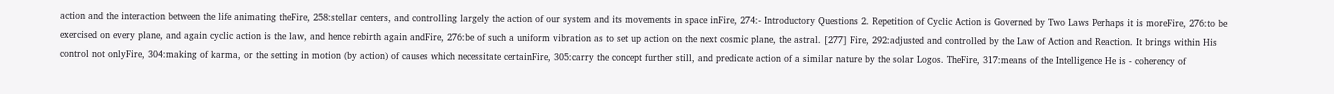action and the interaction between the life animating theFire, 258:stellar centers, and controlling largely the action of our system and its movements in space inFire, 274:- Introductory Questions 2. Repetition of Cyclic Action is Governed by Two Laws Perhaps it is moreFire, 276:to be exercised on every plane, and again cyclic action is the law, and hence rebirth again andFire, 276:be of such a uniform vibration as to set up action on the next cosmic plane, the astral. [277] Fire, 292:adjusted and controlled by the Law of Action and Reaction. It brings within His control not onlyFire, 304:making of karma, or the setting in motion (by action) of causes which necessitate certainFire, 305:carry the concept further still, and predicate action of a similar nature by the solar Logos. TheFire, 317:means of the Intelligence He is - coherency of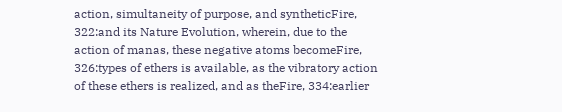action, simultaneity of purpose, and syntheticFire, 322:and its Nature Evolution, wherein, due to the action of manas, these negative atoms becomeFire, 326:types of ethers is available, as the vibratory action of these ethers is realized, and as theFire, 334:earlier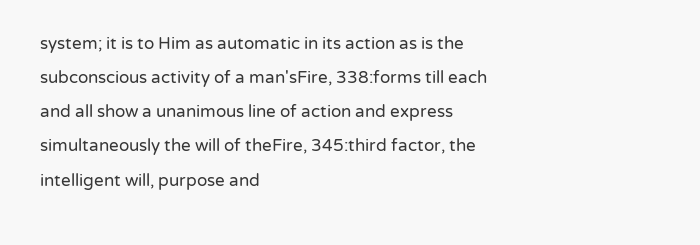system; it is to Him as automatic in its action as is the subconscious activity of a man'sFire, 338:forms till each and all show a unanimous line of action and express simultaneously the will of theFire, 345:third factor, the intelligent will, purpose and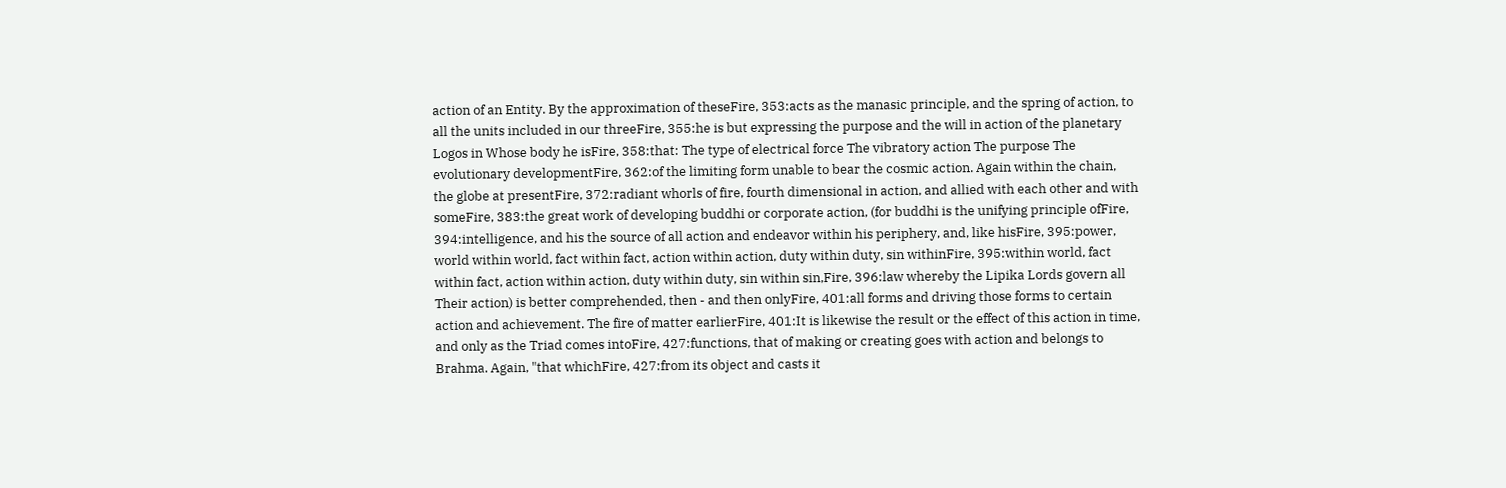action of an Entity. By the approximation of theseFire, 353:acts as the manasic principle, and the spring of action, to all the units included in our threeFire, 355:he is but expressing the purpose and the will in action of the planetary Logos in Whose body he isFire, 358:that: The type of electrical force The vibratory action The purpose The evolutionary developmentFire, 362:of the limiting form unable to bear the cosmic action. Again within the chain, the globe at presentFire, 372:radiant whorls of fire, fourth dimensional in action, and allied with each other and with someFire, 383:the great work of developing buddhi or corporate action, (for buddhi is the unifying principle ofFire, 394:intelligence, and his the source of all action and endeavor within his periphery, and, like hisFire, 395:power, world within world, fact within fact, action within action, duty within duty, sin withinFire, 395:within world, fact within fact, action within action, duty within duty, sin within sin,Fire, 396:law whereby the Lipika Lords govern all Their action) is better comprehended, then - and then onlyFire, 401:all forms and driving those forms to certain action and achievement. The fire of matter earlierFire, 401:It is likewise the result or the effect of this action in time, and only as the Triad comes intoFire, 427:functions, that of making or creating goes with action and belongs to Brahma. Again, "that whichFire, 427:from its object and casts it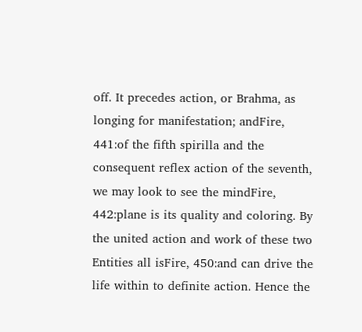off. It precedes action, or Brahma, as longing for manifestation; andFire, 441:of the fifth spirilla and the consequent reflex action of the seventh, we may look to see the mindFire, 442:plane is its quality and coloring. By the united action and work of these two Entities all isFire, 450:and can drive the life within to definite action. Hence the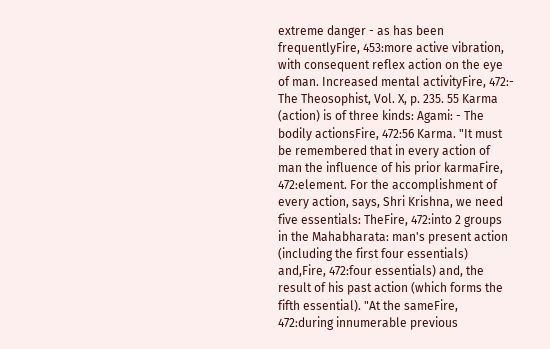extreme danger - as has been frequentlyFire, 453:more active vibration, with consequent reflex action on the eye of man. Increased mental activityFire, 472:- The Theosophist, Vol. X, p. 235. 55 Karma (action) is of three kinds: Agami: - The bodily actionsFire, 472:56 Karma. "It must be remembered that in every action of man the influence of his prior karmaFire, 472:element. For the accomplishment of every action, says, Shri Krishna, we need five essentials: TheFire, 472:into 2 groups in the Mahabharata: man's present action (including the first four essentials) and,Fire, 472:four essentials) and, the result of his past action (which forms the fifth essential). "At the sameFire, 472:during innumerable previous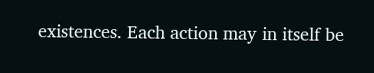existences. Each action may in itself be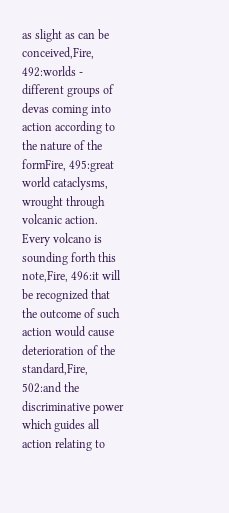as slight as can be conceived,Fire, 492:worlds - different groups of devas coming into action according to the nature of the formFire, 495:great world cataclysms, wrought through volcanic action. Every volcano is sounding forth this note,Fire, 496:it will be recognized that the outcome of such action would cause deterioration of the standard,Fire, 502:and the discriminative power which guides all action relating to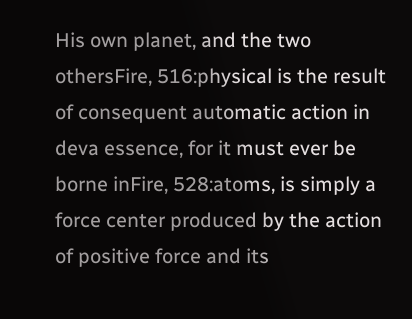His own planet, and the two othersFire, 516:physical is the result of consequent automatic action in deva essence, for it must ever be borne inFire, 528:atoms, is simply a force center produced by the action of positive force and its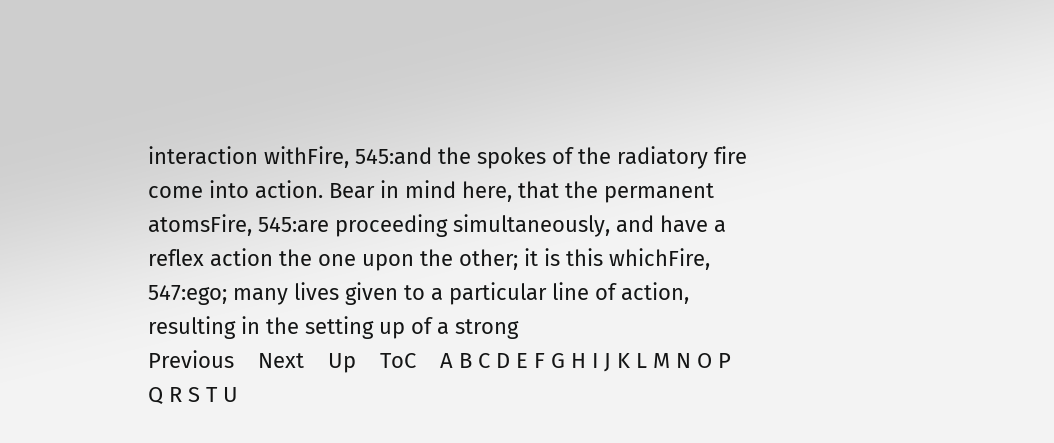interaction withFire, 545:and the spokes of the radiatory fire come into action. Bear in mind here, that the permanent atomsFire, 545:are proceeding simultaneously, and have a reflex action the one upon the other; it is this whichFire, 547:ego; many lives given to a particular line of action, resulting in the setting up of a strong
Previous    Next    Up    ToC    A B C D E F G H I J K L M N O P Q R S T U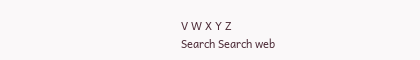V W X Y Z
Search Search web